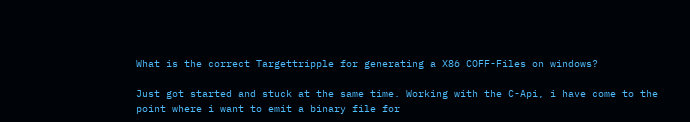What is the correct Targettripple for generating a X86 COFF-Files on windows?

Just got started and stuck at the same time. Working with the C-Api, i have come to the point where i want to emit a binary file for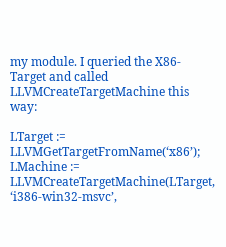my module. I queried the X86-Target and called LLVMCreateTargetMachine this way:

LTarget := LLVMGetTargetFromName(‘x86’);
LMachine := LLVMCreateTargetMachine(LTarget, ‘i386-win32-msvc’,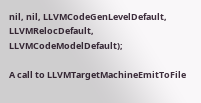nil, nil, LLVMCodeGenLevelDefault, LLVMRelocDefault, LLVMCodeModelDefault);

A call to LLVMTargetMachineEmitToFile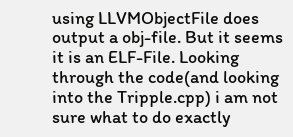using LLVMObjectFile does output a obj-file. But it seems it is an ELF-File. Looking through the code(and looking into the Tripple.cpp) i am not sure what to do exactly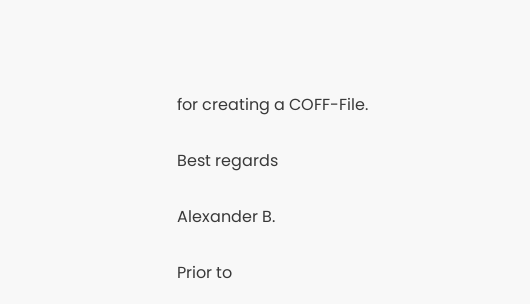for creating a COFF-File.

Best regards

Alexander B.

Prior to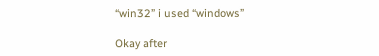“win32” i used “windows”

Okay after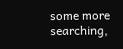some more searching,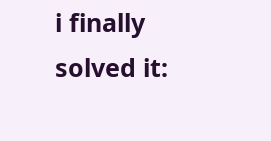i finally solved it: